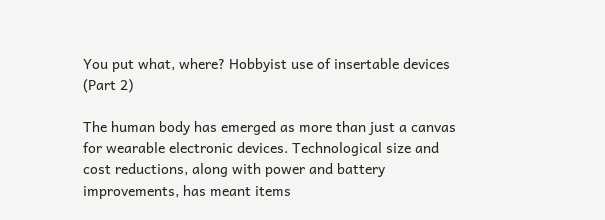You put what, where? Hobbyist use of insertable devices (Part 2)

The human body has emerged as more than just a canvas for wearable electronic devices. Technological size and cost reductions, along with power and battery improvements, has meant items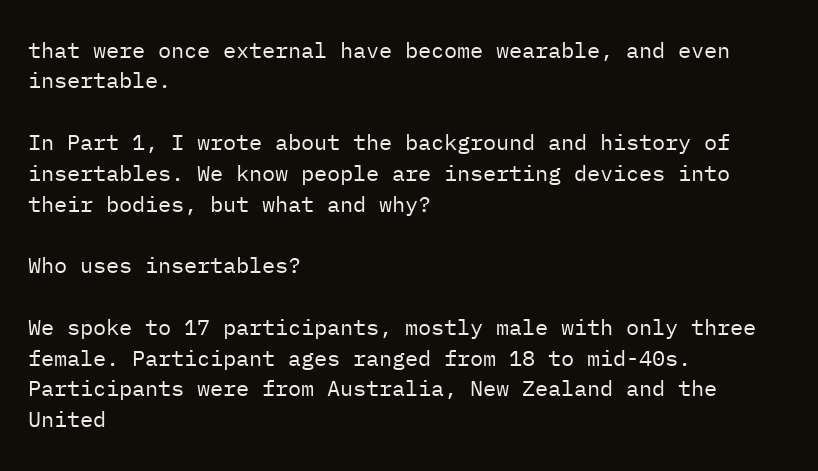that were once external have become wearable, and even insertable.

In Part 1, I wrote about the background and history of insertables. We know people are inserting devices into their bodies, but what and why?

Who uses insertables?

We spoke to 17 participants, mostly male with only three female. Participant ages ranged from 18 to mid-40s. Participants were from Australia, New Zealand and the United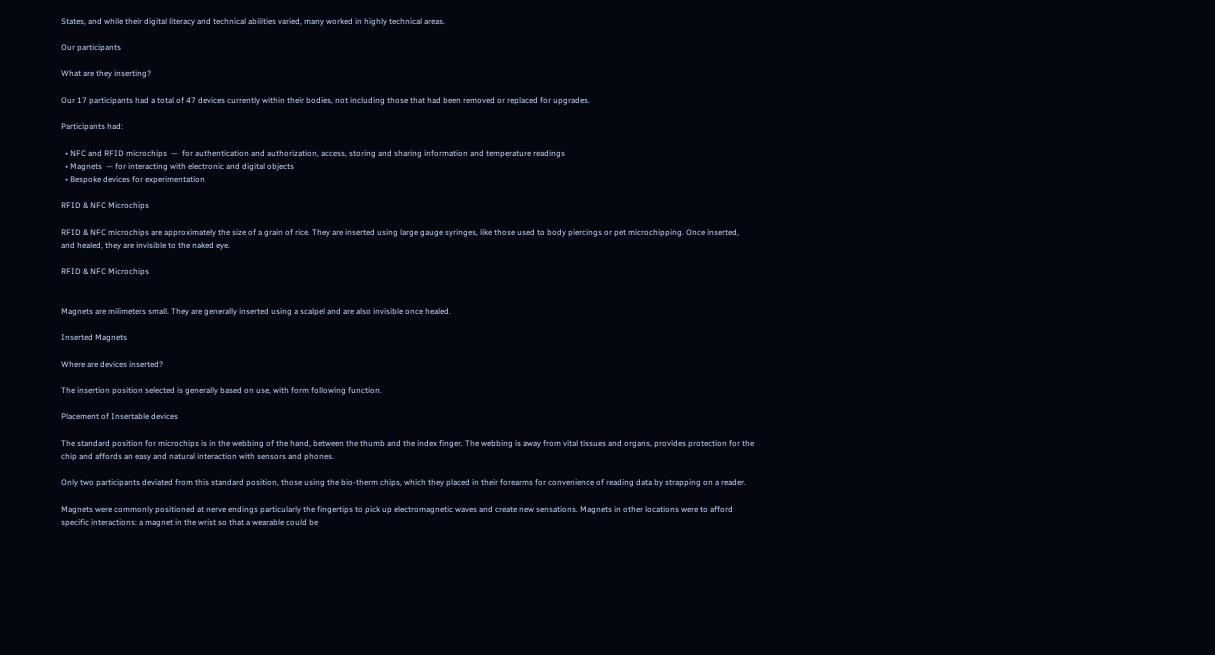States, and while their digital literacy and technical abilities varied, many worked in highly technical areas.

Our participants

What are they inserting?

Our 17 participants had a total of 47 devices currently within their bodies, not including those that had been removed or replaced for upgrades.

Participants had:

  • NFC and RFID microchips  —  for authentication and authorization, access, storing and sharing information and temperature readings
  • Magnets  — for interacting with electronic and digital objects
  • Bespoke devices for experimentation

RFID & NFC Microchips

RFID & NFC microchips are approximately the size of a grain of rice. They are inserted using large gauge syringes, like those used to body piercings or pet microchipping. Once inserted, and healed, they are invisible to the naked eye.

RFID & NFC Microchips


Magnets are milimeters small. They are generally inserted using a scalpel and are also invisible once healed.

Inserted Magnets

Where are devices inserted?

The insertion position selected is generally based on use, with form following function.

Placement of Insertable devices

The standard position for microchips is in the webbing of the hand, between the thumb and the index finger. The webbing is away from vital tissues and organs, provides protection for the chip and affords an easy and natural interaction with sensors and phones.

Only two participants deviated from this standard position, those using the bio-therm chips, which they placed in their forearms for convenience of reading data by strapping on a reader.

Magnets were commonly positioned at nerve endings particularly the fingertips to pick up electromagnetic waves and create new sensations. Magnets in other locations were to afford specific interactions: a magnet in the wrist so that a wearable could be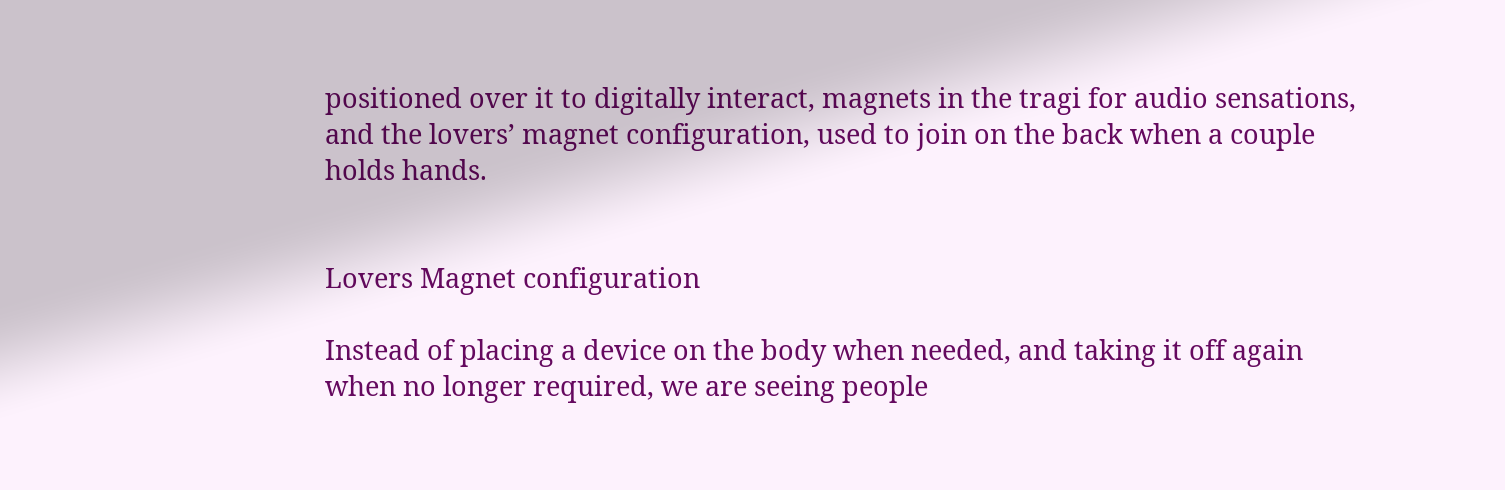positioned over it to digitally interact, magnets in the tragi for audio sensations, and the lovers’ magnet configuration, used to join on the back when a couple holds hands.


Lovers Magnet configuration

Instead of placing a device on the body when needed, and taking it off again when no longer required, we are seeing people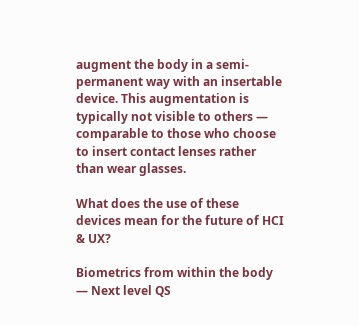augment the body in a semi-permanent way with an insertable device. This augmentation is typically not visible to others — comparable to those who choose to insert contact lenses rather than wear glasses.

What does the use of these devices mean for the future of HCI & UX?

Biometrics from within the body — Next level QS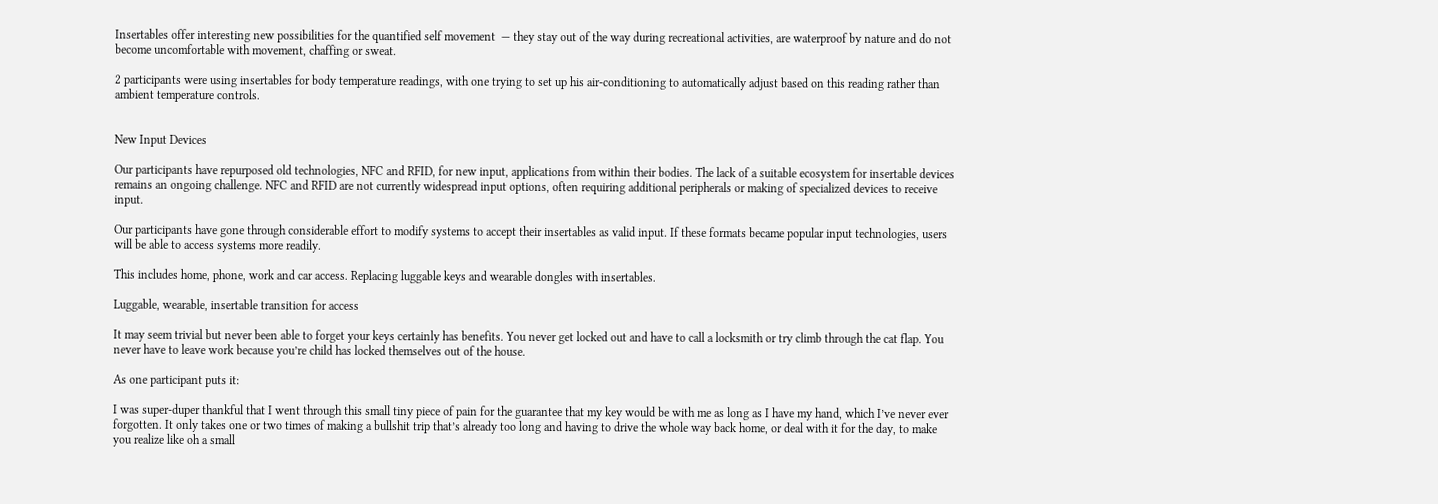Insertables offer interesting new possibilities for the quantified self movement  — they stay out of the way during recreational activities, are waterproof by nature and do not become uncomfortable with movement, chaffing or sweat.

2 participants were using insertables for body temperature readings, with one trying to set up his air-conditioning to automatically adjust based on this reading rather than ambient temperature controls.


New Input Devices

Our participants have repurposed old technologies, NFC and RFID, for new input, applications from within their bodies. The lack of a suitable ecosystem for insertable devices remains an ongoing challenge. NFC and RFID are not currently widespread input options, often requiring additional peripherals or making of specialized devices to receive input.

Our participants have gone through considerable effort to modify systems to accept their insertables as valid input. If these formats became popular input technologies, users will be able to access systems more readily.

This includes home, phone, work and car access. Replacing luggable keys and wearable dongles with insertables.

Luggable, wearable, insertable transition for access

It may seem trivial but never been able to forget your keys certainly has benefits. You never get locked out and have to call a locksmith or try climb through the cat flap. You never have to leave work because you’re child has locked themselves out of the house.

As one participant puts it:

I was super-duper thankful that I went through this small tiny piece of pain for the guarantee that my key would be with me as long as I have my hand, which I’ve never ever forgotten. It only takes one or two times of making a bullshit trip that’s already too long and having to drive the whole way back home, or deal with it for the day, to make you realize like oh a small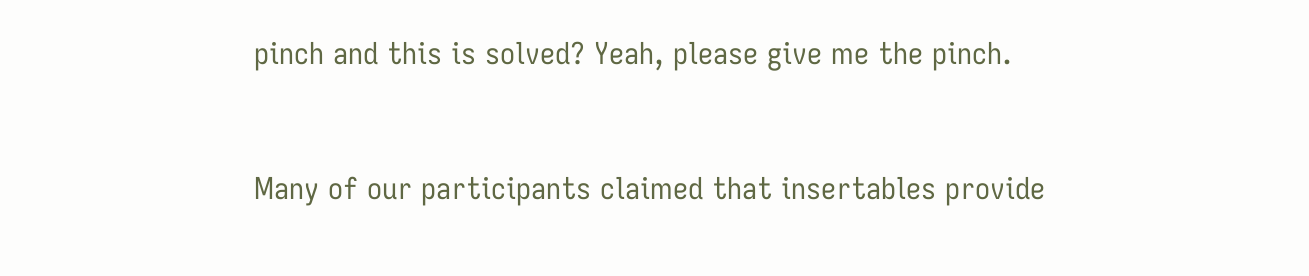pinch and this is solved? Yeah, please give me the pinch.


Many of our participants claimed that insertables provide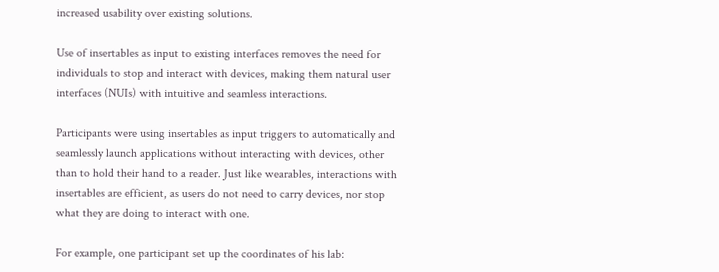increased usability over existing solutions.

Use of insertables as input to existing interfaces removes the need for individuals to stop and interact with devices, making them natural user interfaces (NUIs) with intuitive and seamless interactions.

Participants were using insertables as input triggers to automatically and seamlessly launch applications without interacting with devices, other than to hold their hand to a reader. Just like wearables, interactions with insertables are efficient, as users do not need to carry devices, nor stop what they are doing to interact with one.

For example, one participant set up the coordinates of his lab: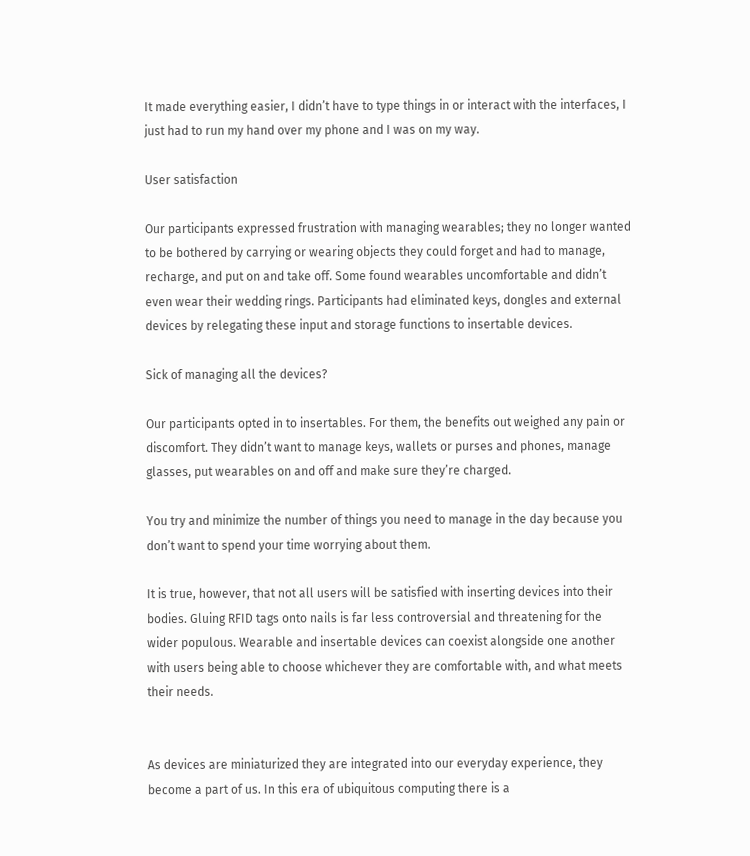It made everything easier, I didn’t have to type things in or interact with the interfaces, I just had to run my hand over my phone and I was on my way.

User satisfaction

Our participants expressed frustration with managing wearables; they no longer wanted to be bothered by carrying or wearing objects they could forget and had to manage, recharge, and put on and take off. Some found wearables uncomfortable and didn’t even wear their wedding rings. Participants had eliminated keys, dongles and external devices by relegating these input and storage functions to insertable devices.

Sick of managing all the devices?

Our participants opted in to insertables. For them, the benefits out weighed any pain or discomfort. They didn’t want to manage keys, wallets or purses and phones, manage glasses, put wearables on and off and make sure they’re charged.

You try and minimize the number of things you need to manage in the day because you don’t want to spend your time worrying about them.

It is true, however, that not all users will be satisfied with inserting devices into their bodies. Gluing RFID tags onto nails is far less controversial and threatening for the wider populous. Wearable and insertable devices can coexist alongside one another with users being able to choose whichever they are comfortable with, and what meets their needs.


As devices are miniaturized they are integrated into our everyday experience, they become a part of us. In this era of ubiquitous computing there is a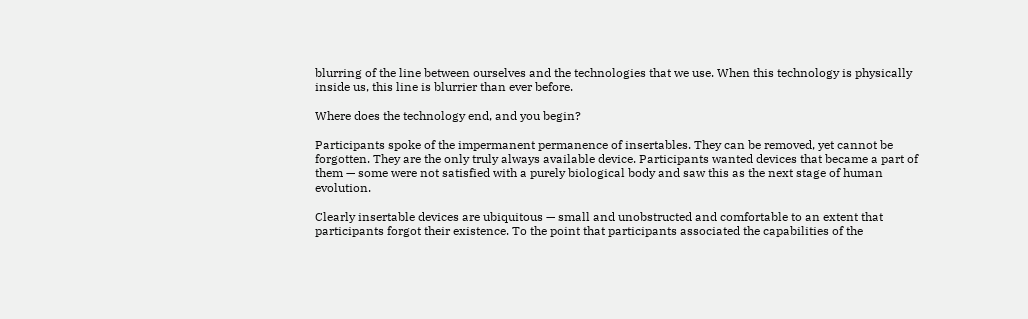blurring of the line between ourselves and the technologies that we use. When this technology is physically inside us, this line is blurrier than ever before.

Where does the technology end, and you begin?

Participants spoke of the impermanent permanence of insertables. They can be removed, yet cannot be forgotten. They are the only truly always available device. Participants wanted devices that became a part of them — some were not satisfied with a purely biological body and saw this as the next stage of human evolution.

Clearly insertable devices are ubiquitous — small and unobstructed and comfortable to an extent that participants forgot their existence. To the point that participants associated the capabilities of the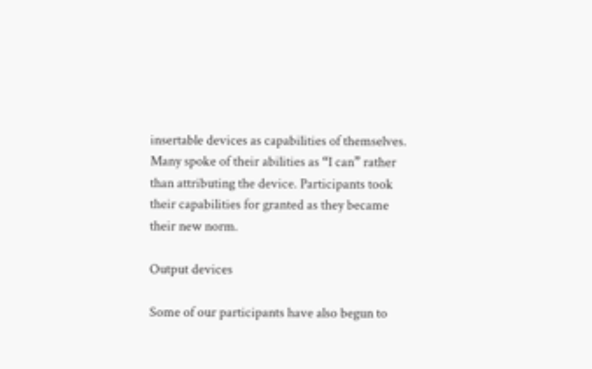insertable devices as capabilities of themselves. Many spoke of their abilities as “I can” rather than attributing the device. Participants took their capabilities for granted as they became their new norm.

Output devices

Some of our participants have also begun to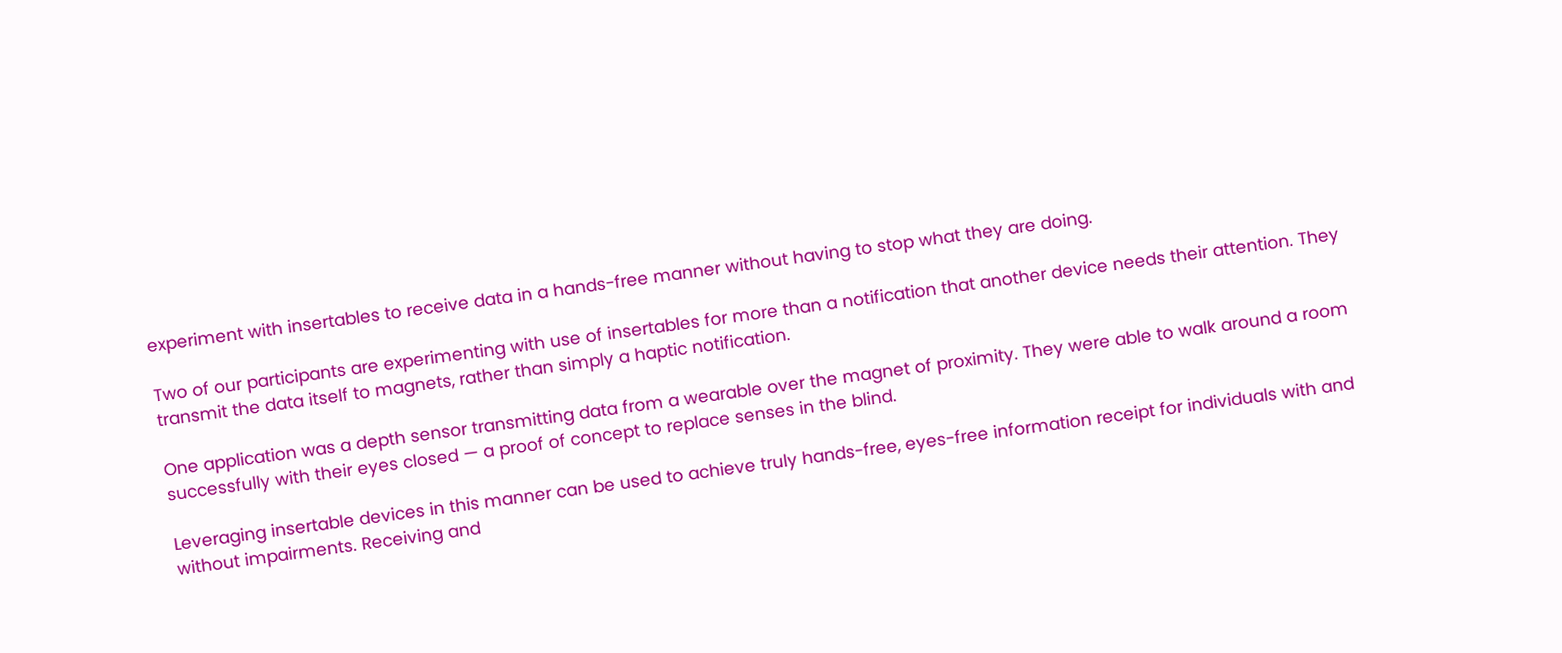experiment with insertables to receive data in a hands-free manner without having to stop what they are doing.

Two of our participants are experimenting with use of insertables for more than a notification that another device needs their attention. They transmit the data itself to magnets, rather than simply a haptic notification.

One application was a depth sensor transmitting data from a wearable over the magnet of proximity. They were able to walk around a room successfully with their eyes closed — a proof of concept to replace senses in the blind.

Leveraging insertable devices in this manner can be used to achieve truly hands-free, eyes-free information receipt for individuals with and without impairments. Receiving and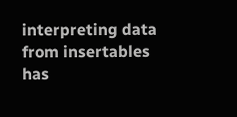interpreting data from insertables has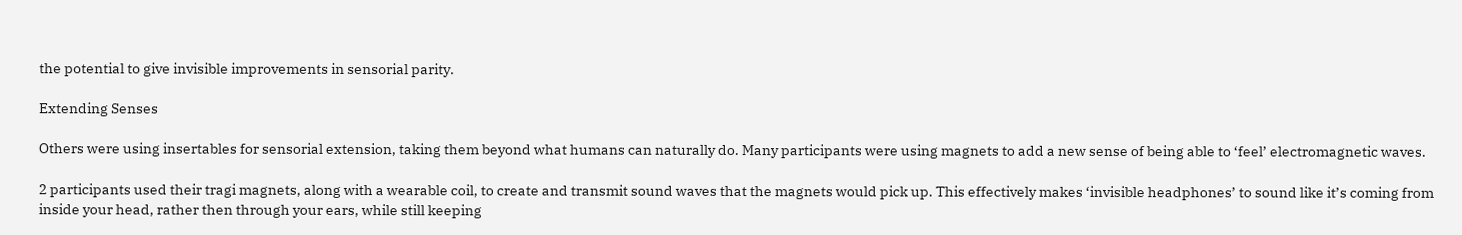the potential to give invisible improvements in sensorial parity.

Extending Senses

Others were using insertables for sensorial extension, taking them beyond what humans can naturally do. Many participants were using magnets to add a new sense of being able to ‘feel’ electromagnetic waves.

2 participants used their tragi magnets, along with a wearable coil, to create and transmit sound waves that the magnets would pick up. This effectively makes ‘invisible headphones’ to sound like it’s coming from inside your head, rather then through your ears, while still keeping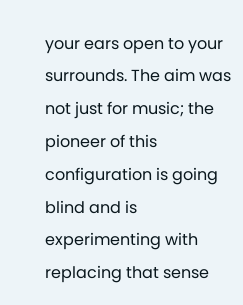your ears open to your surrounds. The aim was not just for music; the pioneer of this configuration is going blind and is experimenting with replacing that sense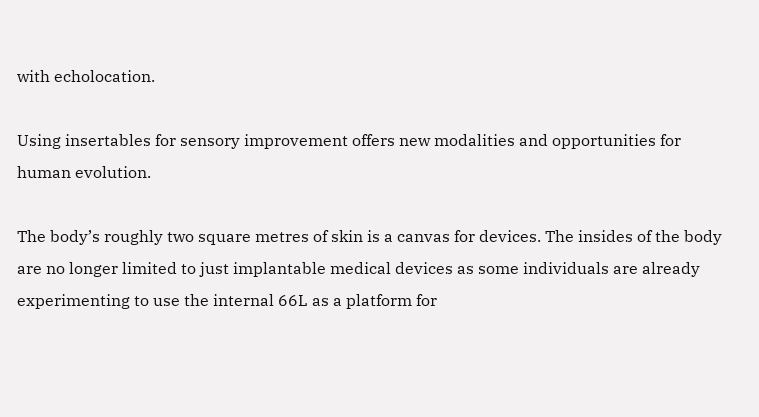with echolocation.

Using insertables for sensory improvement offers new modalities and opportunities for human evolution.

The body’s roughly two square metres of skin is a canvas for devices. The insides of the body are no longer limited to just implantable medical devices as some individuals are already experimenting to use the internal 66L as a platform for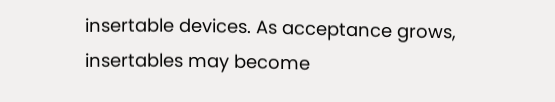insertable devices. As acceptance grows, insertables may become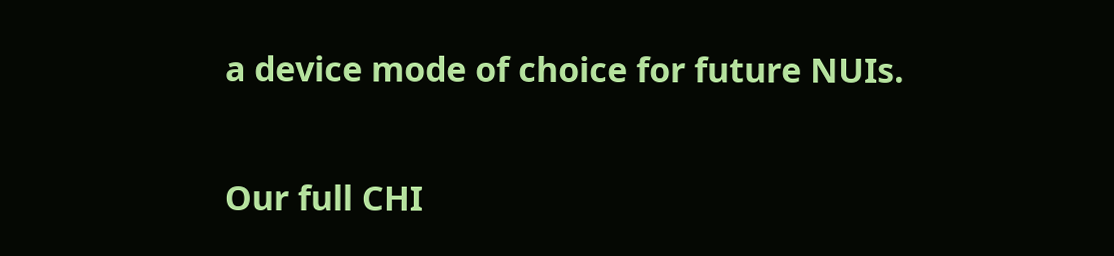a device mode of choice for future NUIs.

Our full CHI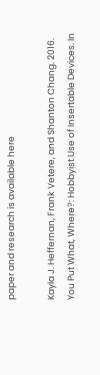paper and research is available here

Kayla J. Heffernan, Frank Vetere, and Shanton Chang. 2016. You Put What, Where?: Hobbyist Use of Insertable Devices. In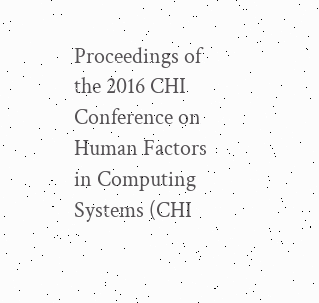Proceedings of the 2016 CHI Conference on Human Factors in Computing Systems (CHI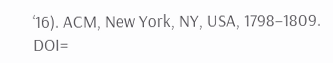‘16). ACM, New York, NY, USA, 1798–1809. DOI=